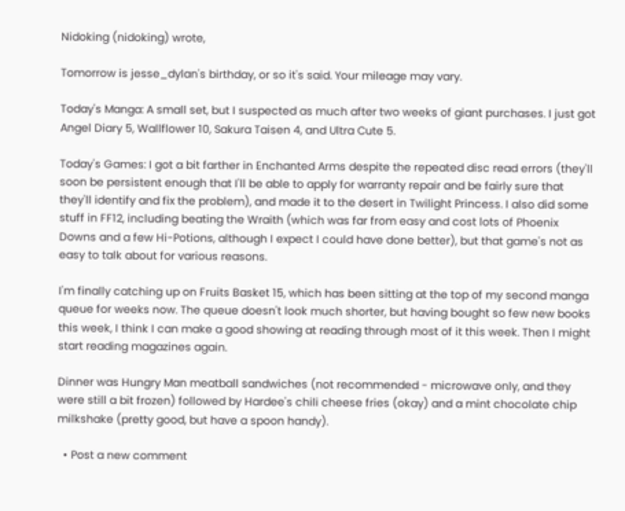Nidoking (nidoking) wrote,

Tomorrow is jesse_dylan's birthday, or so it's said. Your mileage may vary.

Today's Manga: A small set, but I suspected as much after two weeks of giant purchases. I just got Angel Diary 5, Wallflower 10, Sakura Taisen 4, and Ultra Cute 5.

Today's Games: I got a bit farther in Enchanted Arms despite the repeated disc read errors (they'll soon be persistent enough that I'll be able to apply for warranty repair and be fairly sure that they'll identify and fix the problem), and made it to the desert in Twilight Princess. I also did some stuff in FF12, including beating the Wraith (which was far from easy and cost lots of Phoenix Downs and a few Hi-Potions, although I expect I could have done better), but that game's not as easy to talk about for various reasons.

I'm finally catching up on Fruits Basket 15, which has been sitting at the top of my second manga queue for weeks now. The queue doesn't look much shorter, but having bought so few new books this week, I think I can make a good showing at reading through most of it this week. Then I might start reading magazines again.

Dinner was Hungry Man meatball sandwiches (not recommended - microwave only, and they were still a bit frozen) followed by Hardee's chili cheese fries (okay) and a mint chocolate chip milkshake (pretty good, but have a spoon handy).

  • Post a new comment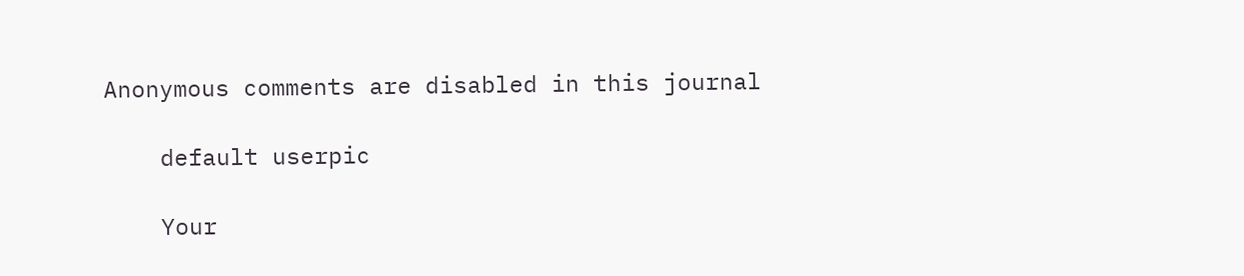Anonymous comments are disabled in this journal

    default userpic

    Your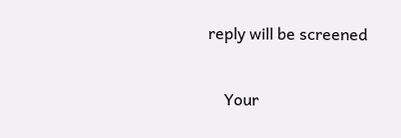reply will be screened

    Your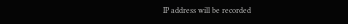IP address will be recorded